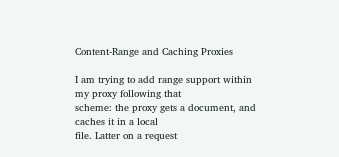Content-Range and Caching Proxies

I am trying to add range support within my proxy following that
scheme: the proxy gets a document, and caches it in a local
file. Latter on a request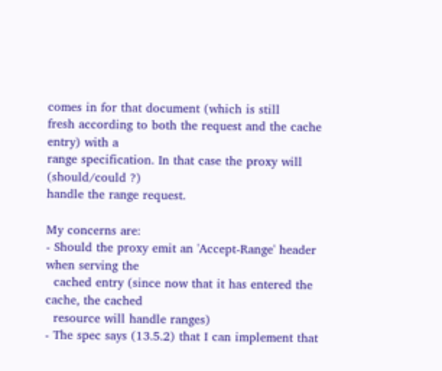comes in for that document (which is still
fresh according to both the request and the cache entry) with a
range specification. In that case the proxy will (should/could ?)
handle the range request.

My concerns are:
- Should the proxy emit an 'Accept-Range' header when serving the
  cached entry (since now that it has entered the cache, the cached
  resource will handle ranges)
- The spec says (13.5.2) that I can implement that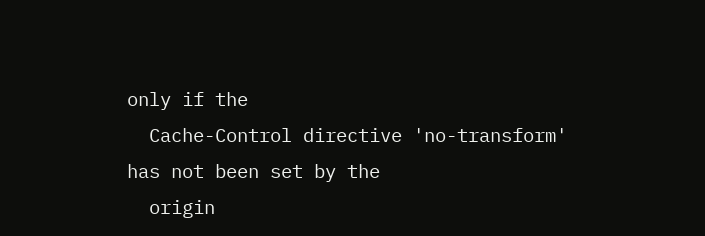only if the
  Cache-Control directive 'no-transform' has not been set by the
  origin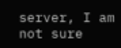server, I am not sure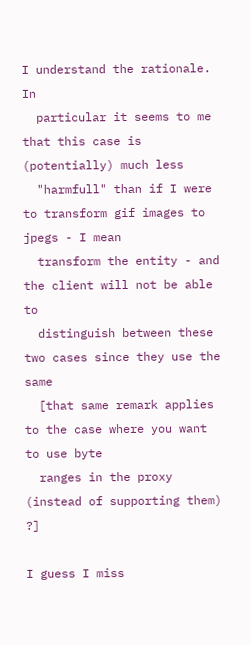I understand the rationale. In
  particular it seems to me that this case is (potentially) much less
  "harmfull" than if I were to transform gif images to jpegs - I mean
  transform the entity - and the client will not be able to
  distinguish between these two cases since they use the same
  [that same remark applies to the case where you want to use byte
  ranges in the proxy (instead of supporting them) ?]

I guess I miss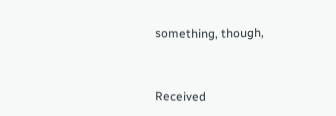something, though,


Received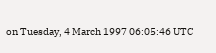on Tuesday, 4 March 1997 06:05:46 UTC